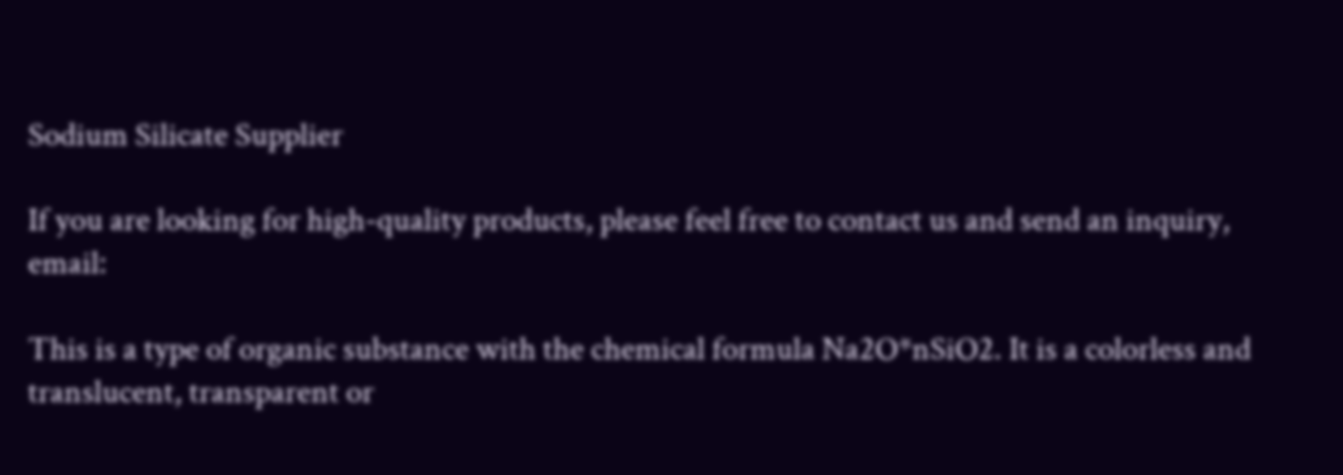Sodium Silicate Supplier

If you are looking for high-quality products, please feel free to contact us and send an inquiry, email:

This is a type of organic substance with the chemical formula Na2O*nSiO2. It is a colorless and translucent, transparent or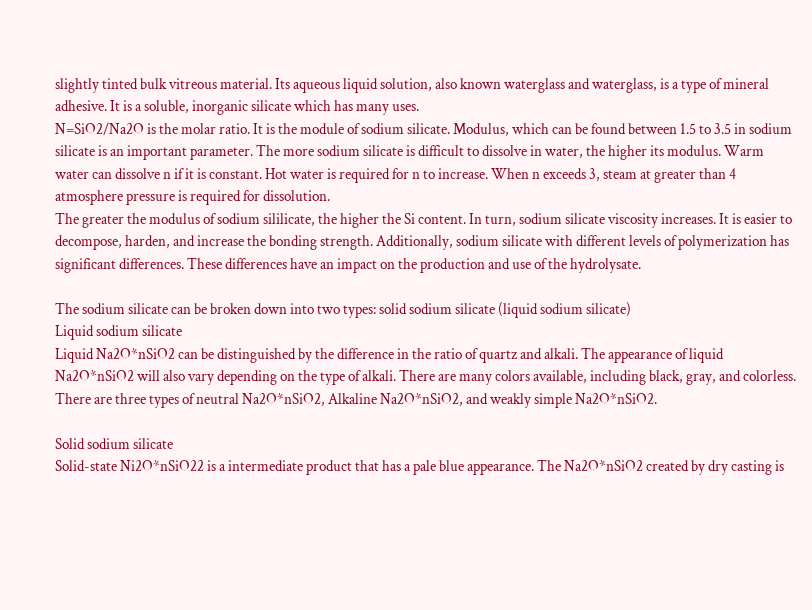slightly tinted bulk vitreous material. Its aqueous liquid solution, also known waterglass and waterglass, is a type of mineral adhesive. It is a soluble, inorganic silicate which has many uses.
N=SiO2/Na2O is the molar ratio. It is the module of sodium silicate. Modulus, which can be found between 1.5 to 3.5 in sodium silicate is an important parameter. The more sodium silicate is difficult to dissolve in water, the higher its modulus. Warm water can dissolve n if it is constant. Hot water is required for n to increase. When n exceeds 3, steam at greater than 4 atmosphere pressure is required for dissolution.
The greater the modulus of sodium sililicate, the higher the Si content. In turn, sodium silicate viscosity increases. It is easier to decompose, harden, and increase the bonding strength. Additionally, sodium silicate with different levels of polymerization has significant differences. These differences have an impact on the production and use of the hydrolysate.

The sodium silicate can be broken down into two types: solid sodium silicate (liquid sodium silicate)
Liquid sodium silicate
Liquid Na2O*nSiO2 can be distinguished by the difference in the ratio of quartz and alkali. The appearance of liquid Na2O*nSiO2 will also vary depending on the type of alkali. There are many colors available, including black, gray, and colorless. There are three types of neutral Na2O*nSiO2, Alkaline Na2O*nSiO2, and weakly simple Na2O*nSiO2.

Solid sodium silicate
Solid-state Ni2O*nSiO22 is a intermediate product that has a pale blue appearance. The Na2O*nSiO2 created by dry casting is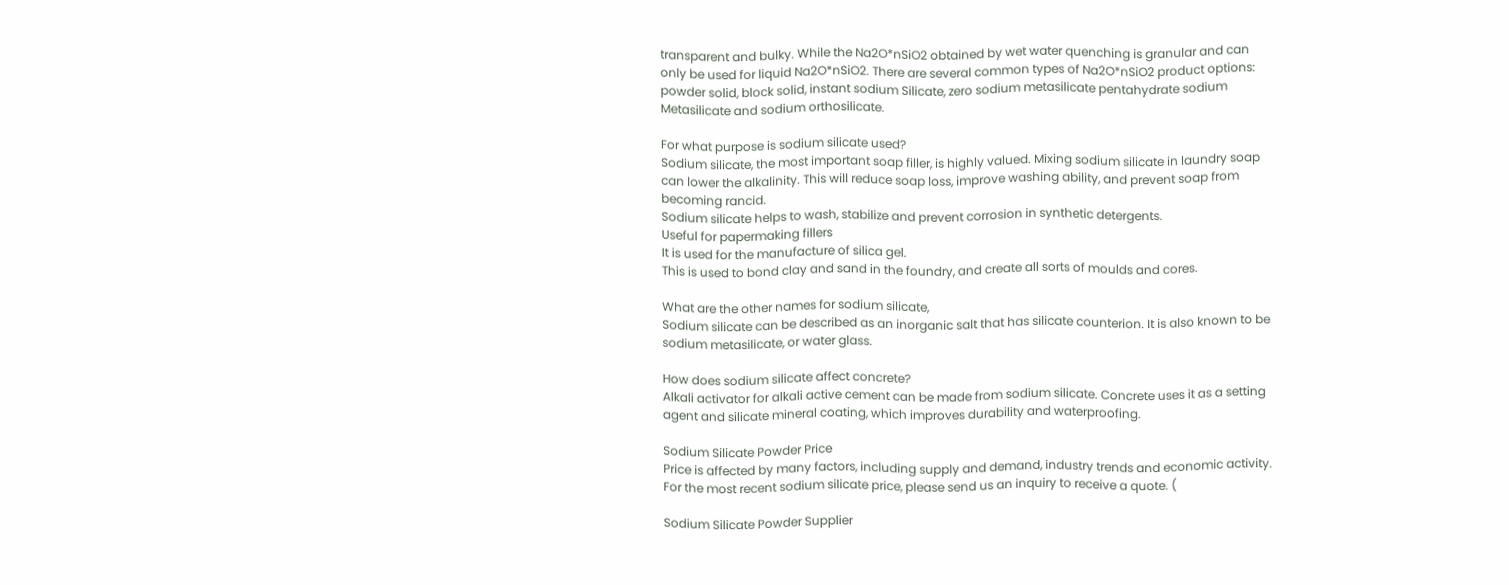transparent and bulky. While the Na2O*nSiO2 obtained by wet water quenching is granular and can only be used for liquid Na2O*nSiO2. There are several common types of Na2O*nSiO2 product options: powder solid, block solid, instant sodium Silicate, zero sodium metasilicate pentahydrate sodium Metasilicate and sodium orthosilicate.

For what purpose is sodium silicate used?
Sodium silicate, the most important soap filler, is highly valued. Mixing sodium silicate in laundry soap can lower the alkalinity. This will reduce soap loss, improve washing ability, and prevent soap from becoming rancid.
Sodium silicate helps to wash, stabilize and prevent corrosion in synthetic detergents.
Useful for papermaking fillers
It is used for the manufacture of silica gel.
This is used to bond clay and sand in the foundry, and create all sorts of moulds and cores.

What are the other names for sodium silicate,
Sodium silicate can be described as an inorganic salt that has silicate counterion. It is also known to be sodium metasilicate, or water glass.

How does sodium silicate affect concrete?
Alkali activator for alkali active cement can be made from sodium silicate. Concrete uses it as a setting agent and silicate mineral coating, which improves durability and waterproofing.

Sodium Silicate Powder Price
Price is affected by many factors, including supply and demand, industry trends and economic activity.
For the most recent sodium silicate price, please send us an inquiry to receive a quote. (

Sodium Silicate Powder Supplier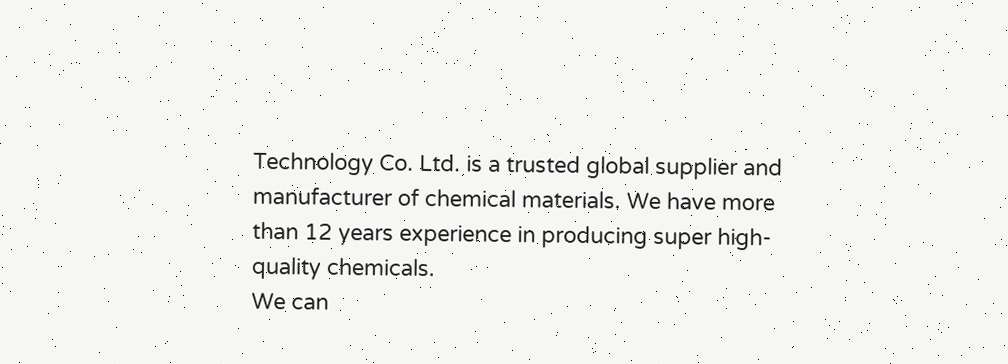Technology Co. Ltd. is a trusted global supplier and manufacturer of chemical materials. We have more than 12 years experience in producing super high-quality chemicals.
We can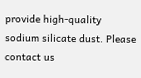provide high-quality sodium silicate dust. Please contact us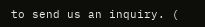to send us an inquiry. (